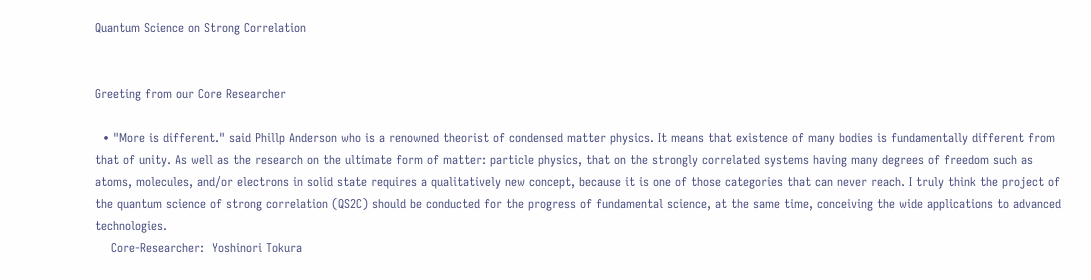Quantum Science on Strong Correlation


Greeting from our Core Researcher

  • "More is different." said Phillp Anderson who is a renowned theorist of condensed matter physics. It means that existence of many bodies is fundamentally different from that of unity. As well as the research on the ultimate form of matter: particle physics, that on the strongly correlated systems having many degrees of freedom such as atoms, molecules, and/or electrons in solid state requires a qualitatively new concept, because it is one of those categories that can never reach. I truly think the project of the quantum science of strong correlation (QS2C) should be conducted for the progress of fundamental science, at the same time, conceiving the wide applications to advanced technologies.
    Core-Researcher:  Yoshinori Tokura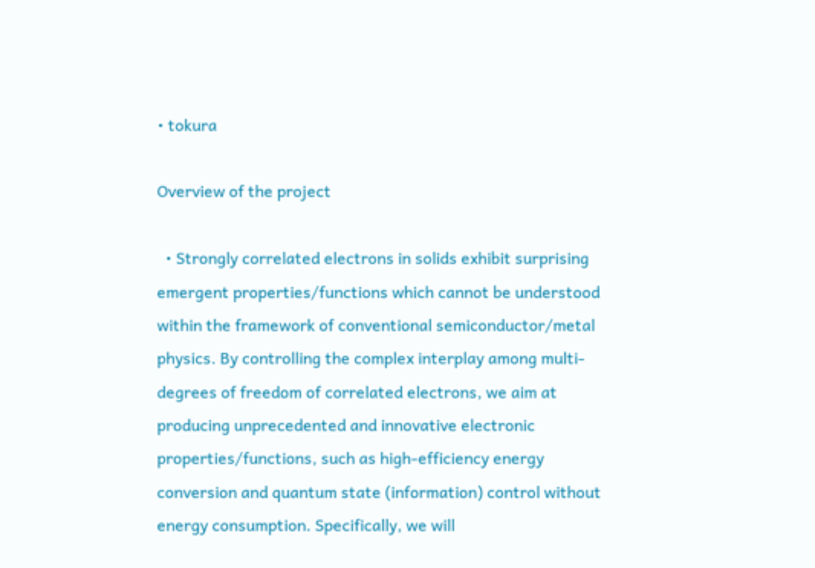• tokura

Overview of the project

  • Strongly correlated electrons in solids exhibit surprising emergent properties/functions which cannot be understood within the framework of conventional semiconductor/metal physics. By controlling the complex interplay among multi-degrees of freedom of correlated electrons, we aim at producing unprecedented and innovative electronic properties/functions, such as high-efficiency energy conversion and quantum state (information) control without energy consumption. Specifically, we will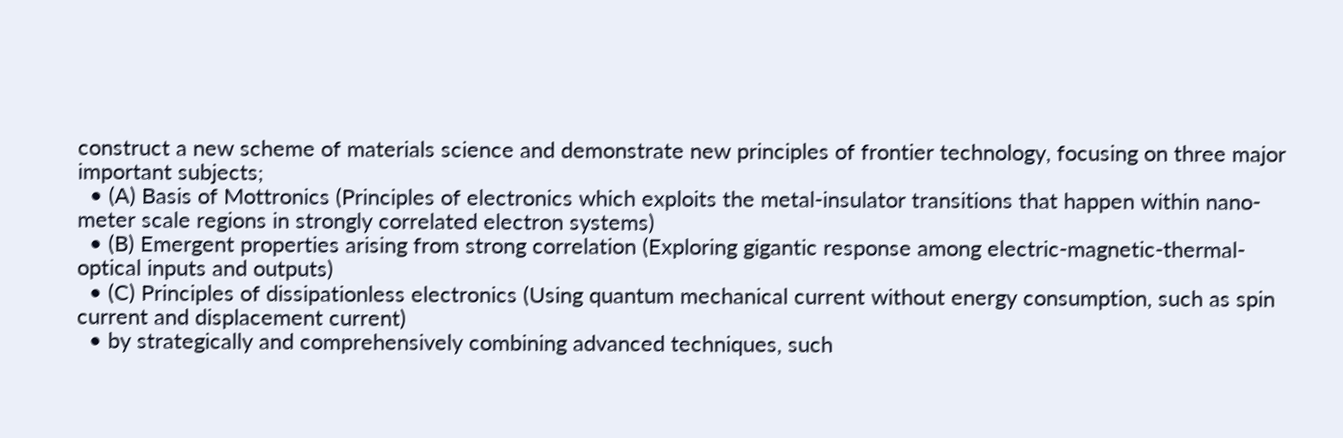construct a new scheme of materials science and demonstrate new principles of frontier technology, focusing on three major important subjects;
  • (A) Basis of Mottronics (Principles of electronics which exploits the metal-insulator transitions that happen within nano-meter scale regions in strongly correlated electron systems)
  • (B) Emergent properties arising from strong correlation (Exploring gigantic response among electric-magnetic-thermal-optical inputs and outputs)
  • (C) Principles of dissipationless electronics (Using quantum mechanical current without energy consumption, such as spin current and displacement current)
  • by strategically and comprehensively combining advanced techniques, such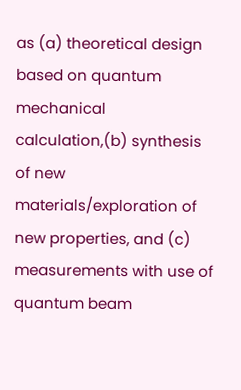as (a) theoretical design based on quantum mechanical calculation,(b) synthesis of new materials/exploration of new properties, and (c) measurements with use of quantum beam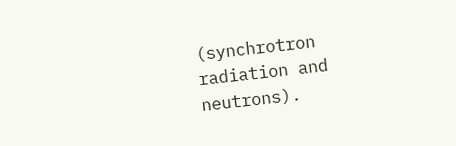(synchrotron radiation and neutrons).